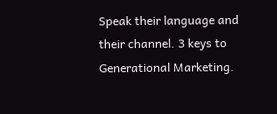Speak their language and their channel. 3 keys to Generational Marketing.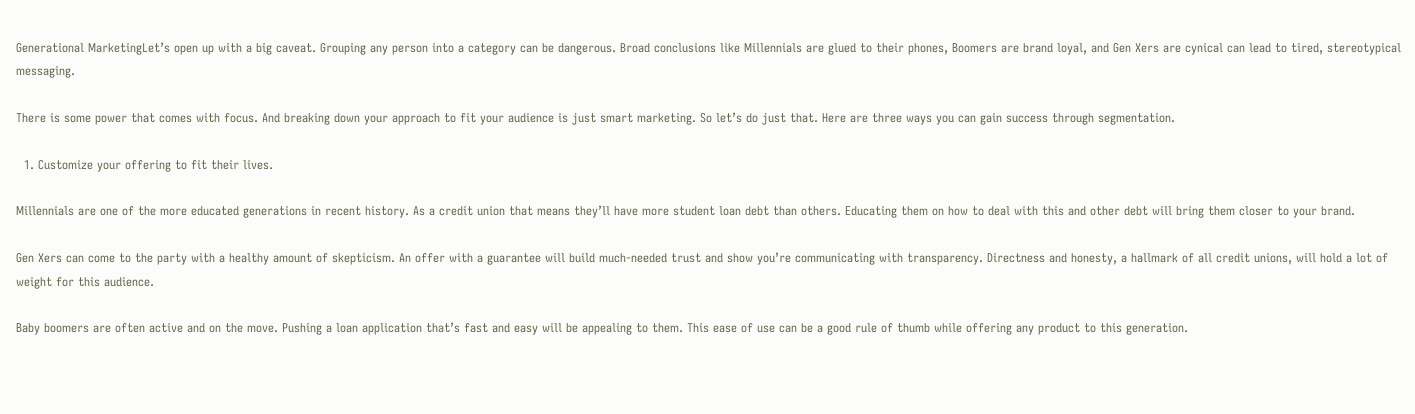Generational MarketingLet’s open up with a big caveat. Grouping any person into a category can be dangerous. Broad conclusions like Millennials are glued to their phones, Boomers are brand loyal, and Gen Xers are cynical can lead to tired, stereotypical messaging.

There is some power that comes with focus. And breaking down your approach to fit your audience is just smart marketing. So let’s do just that. Here are three ways you can gain success through segmentation.

  1. Customize your offering to fit their lives.

Millennials are one of the more educated generations in recent history. As a credit union that means they’ll have more student loan debt than others. Educating them on how to deal with this and other debt will bring them closer to your brand.

Gen Xers can come to the party with a healthy amount of skepticism. An offer with a guarantee will build much-needed trust and show you’re communicating with transparency. Directness and honesty, a hallmark of all credit unions, will hold a lot of weight for this audience.

Baby boomers are often active and on the move. Pushing a loan application that’s fast and easy will be appealing to them. This ease of use can be a good rule of thumb while offering any product to this generation.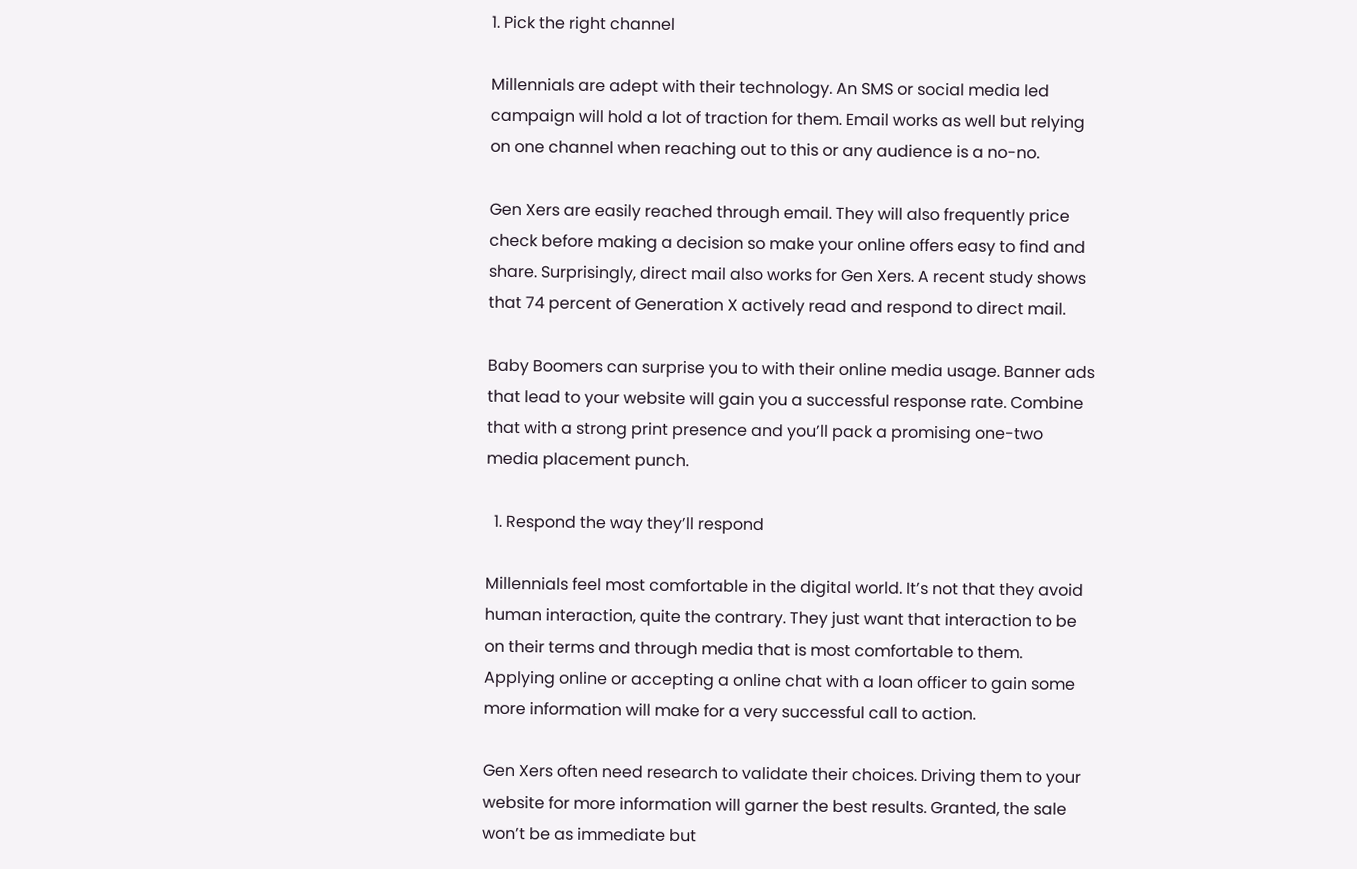1. Pick the right channel

Millennials are adept with their technology. An SMS or social media led campaign will hold a lot of traction for them. Email works as well but relying on one channel when reaching out to this or any audience is a no-no.

Gen Xers are easily reached through email. They will also frequently price check before making a decision so make your online offers easy to find and share. Surprisingly, direct mail also works for Gen Xers. A recent study shows that 74 percent of Generation X actively read and respond to direct mail.

Baby Boomers can surprise you to with their online media usage. Banner ads that lead to your website will gain you a successful response rate. Combine that with a strong print presence and you’ll pack a promising one-two media placement punch.

  1. Respond the way they’ll respond

Millennials feel most comfortable in the digital world. It’s not that they avoid human interaction, quite the contrary. They just want that interaction to be on their terms and through media that is most comfortable to them. Applying online or accepting a online chat with a loan officer to gain some more information will make for a very successful call to action.

Gen Xers often need research to validate their choices. Driving them to your website for more information will garner the best results. Granted, the sale won’t be as immediate but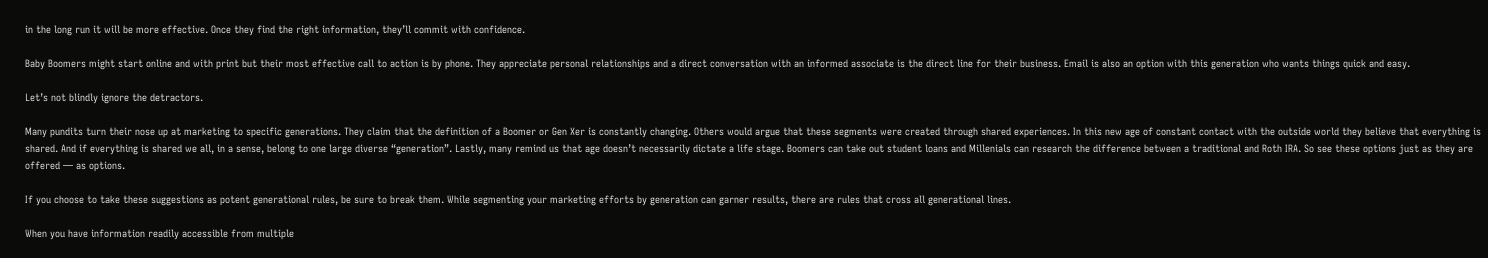in the long run it will be more effective. Once they find the right information, they’ll commit with confidence.

Baby Boomers might start online and with print but their most effective call to action is by phone. They appreciate personal relationships and a direct conversation with an informed associate is the direct line for their business. Email is also an option with this generation who wants things quick and easy.

Let’s not blindly ignore the detractors.

Many pundits turn their nose up at marketing to specific generations. They claim that the definition of a Boomer or Gen Xer is constantly changing. Others would argue that these segments were created through shared experiences. In this new age of constant contact with the outside world they believe that everything is shared. And if everything is shared we all, in a sense, belong to one large diverse “generation”. Lastly, many remind us that age doesn’t necessarily dictate a life stage. Boomers can take out student loans and Millenials can research the difference between a traditional and Roth IRA. So see these options just as they are offered — as options.

If you choose to take these suggestions as potent generational rules, be sure to break them. While segmenting your marketing efforts by generation can garner results, there are rules that cross all generational lines.

When you have information readily accessible from multiple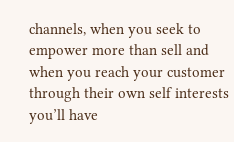channels, when you seek to empower more than sell and when you reach your customer through their own self interests you’ll have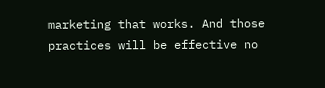marketing that works. And those practices will be effective no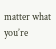matter what you’re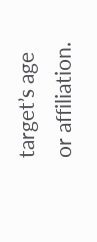target’s age or affiliation.